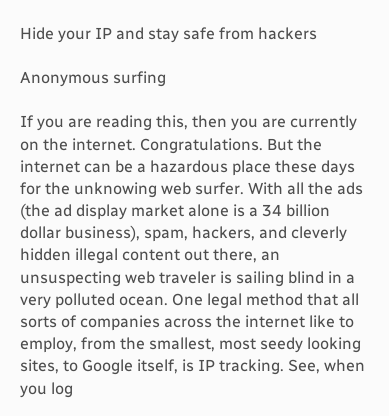Hide your IP and stay safe from hackers

Anonymous surfing

If you are reading this, then you are currently on the internet. Congratulations. But the internet can be a hazardous place these days for the unknowing web surfer. With all the ads (the ad display market alone is a 34 billion dollar business), spam, hackers, and cleverly hidden illegal content out there, an unsuspecting web traveler is sailing blind in a very polluted ocean. One legal method that all sorts of companies across the internet like to employ, from the smallest, most seedy looking sites, to Google itself, is IP tracking. See, when you log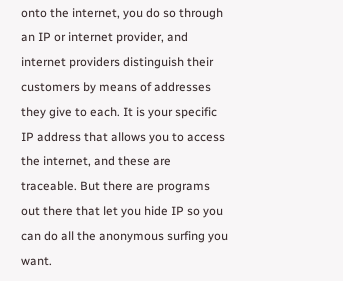onto the internet, you do so through an IP or internet provider, and internet providers distinguish their customers by means of addresses they give to each. It is your specific IP address that allows you to access the internet, and these are traceable. But there are programs out there that let you hide IP so you can do all the anonymous surfing you want.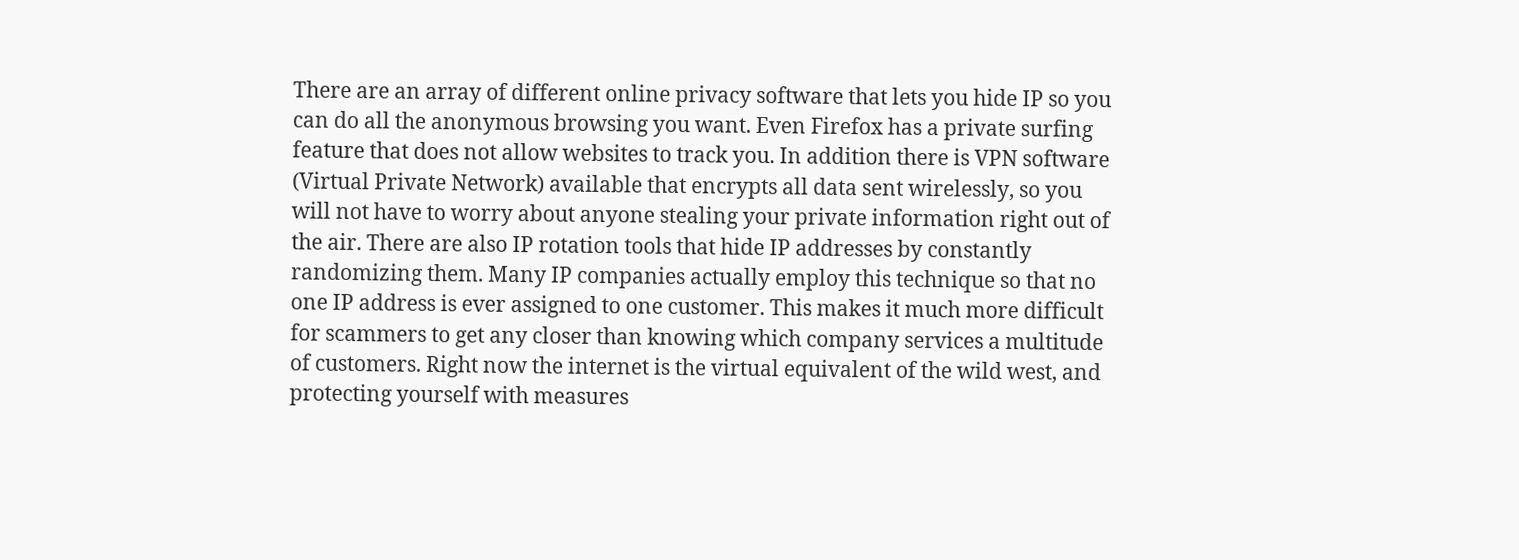There are an array of different online privacy software that lets you hide IP so you can do all the anonymous browsing you want. Even Firefox has a private surfing feature that does not allow websites to track you. In addition there is VPN software (Virtual Private Network) available that encrypts all data sent wirelessly, so you will not have to worry about anyone stealing your private information right out of the air. There are also IP rotation tools that hide IP addresses by constantly randomizing them. Many IP companies actually employ this technique so that no one IP address is ever assigned to one customer. This makes it much more difficult for scammers to get any closer than knowing which company services a multitude of customers. Right now the internet is the virtual equivalent of the wild west, and protecting yourself with measures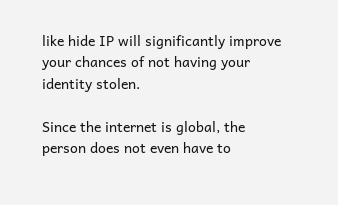like hide IP will significantly improve your chances of not having your identity stolen.

Since the internet is global, the person does not even have to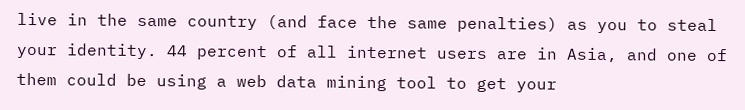live in the same country (and face the same penalties) as you to steal your identity. 44 percent of all internet users are in Asia, and one of them could be using a web data mining tool to get your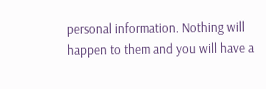personal information. Nothing will happen to them and you will have a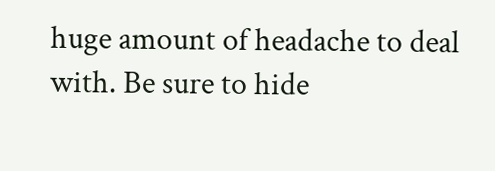huge amount of headache to deal with. Be sure to hide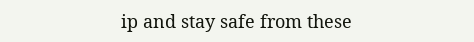ip and stay safe from these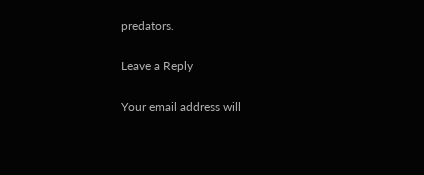predators.

Leave a Reply

Your email address will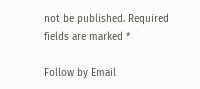not be published. Required fields are marked *

Follow by Email